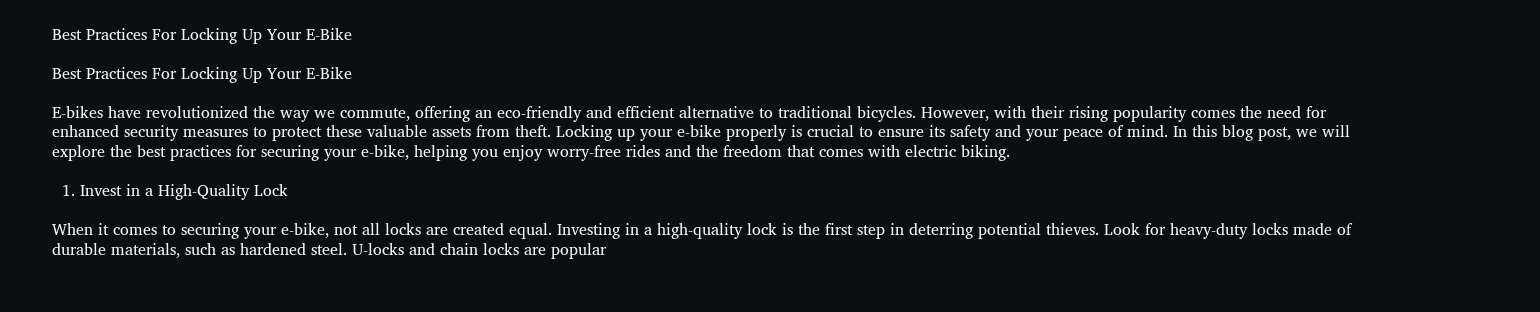Best Practices For Locking Up Your E-Bike

Best Practices For Locking Up Your E-Bike

E-bikes have revolutionized the way we commute, offering an eco-friendly and efficient alternative to traditional bicycles. However, with their rising popularity comes the need for enhanced security measures to protect these valuable assets from theft. Locking up your e-bike properly is crucial to ensure its safety and your peace of mind. In this blog post, we will explore the best practices for securing your e-bike, helping you enjoy worry-free rides and the freedom that comes with electric biking.

  1. Invest in a High-Quality Lock

When it comes to securing your e-bike, not all locks are created equal. Investing in a high-quality lock is the first step in deterring potential thieves. Look for heavy-duty locks made of durable materials, such as hardened steel. U-locks and chain locks are popular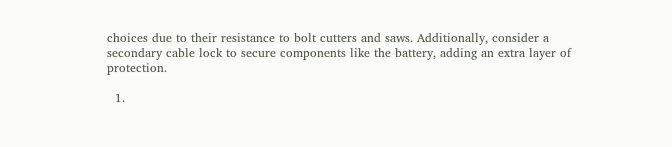choices due to their resistance to bolt cutters and saws. Additionally, consider a secondary cable lock to secure components like the battery, adding an extra layer of protection.

  1.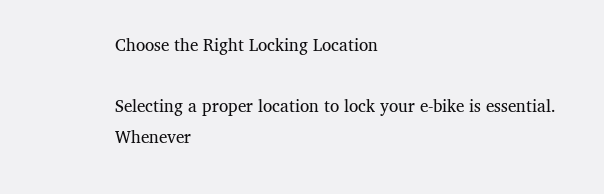Choose the Right Locking Location

Selecting a proper location to lock your e-bike is essential. Whenever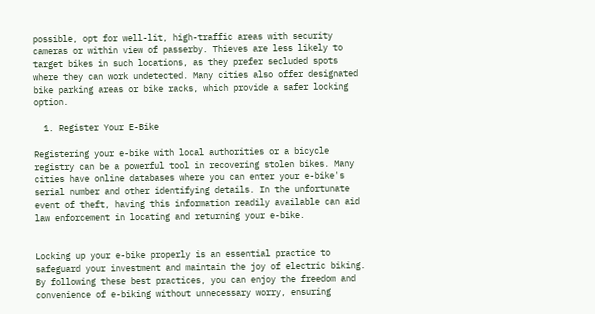possible, opt for well-lit, high-traffic areas with security cameras or within view of passerby. Thieves are less likely to target bikes in such locations, as they prefer secluded spots where they can work undetected. Many cities also offer designated bike parking areas or bike racks, which provide a safer locking option.

  1. Register Your E-Bike

Registering your e-bike with local authorities or a bicycle registry can be a powerful tool in recovering stolen bikes. Many cities have online databases where you can enter your e-bike's serial number and other identifying details. In the unfortunate event of theft, having this information readily available can aid law enforcement in locating and returning your e-bike.


Locking up your e-bike properly is an essential practice to safeguard your investment and maintain the joy of electric biking. By following these best practices, you can enjoy the freedom and convenience of e-biking without unnecessary worry, ensuring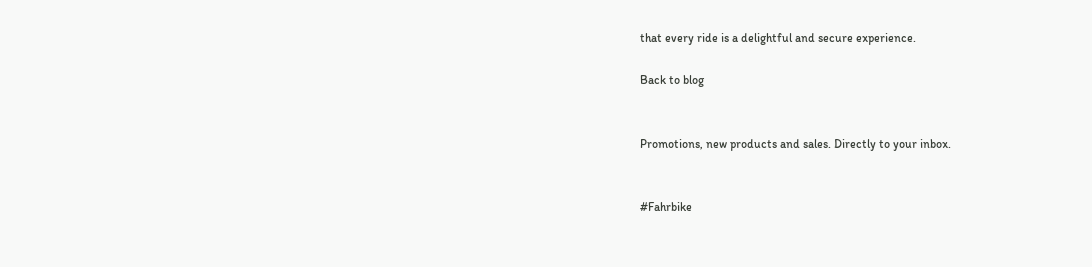that every ride is a delightful and secure experience.

Back to blog


Promotions, new products and sales. Directly to your inbox.


#Fahrbike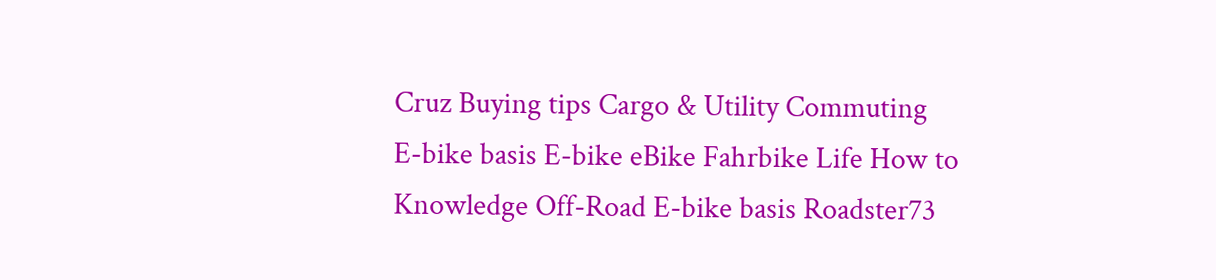Cruz Buying tips Cargo & Utility Commuting E-bike basis E-bike eBike Fahrbike Life How to Knowledge Off-Road E-bike basis Roadster73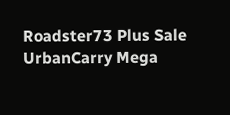Roadster73 Plus Sale UrbanCarry Mega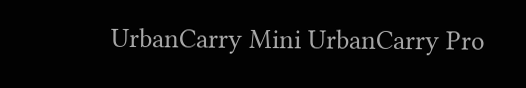UrbanCarry Mini UrbanCarry Pro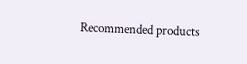Recommended products